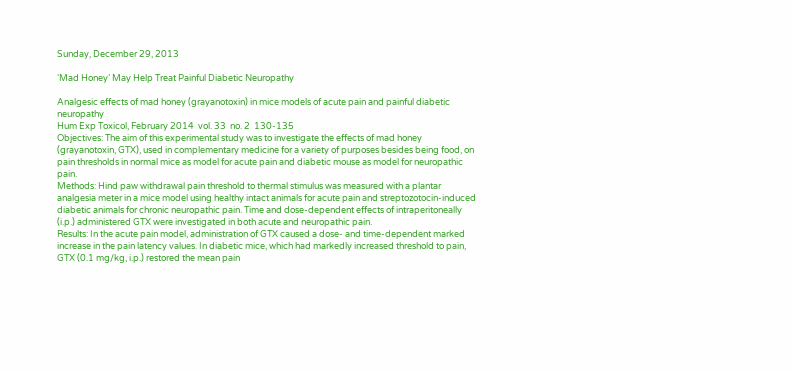Sunday, December 29, 2013

‘Mad Honey’ May Help Treat Painful Diabetic Neuropathy

Analgesic effects of mad honey (grayanotoxin) in mice models of acute pain and painful diabetic neuropathy
Hum Exp Toxicol, February 2014  vol. 33  no. 2  130-135
Objectives: The aim of this experimental study was to investigate the effects of mad honey (grayanotoxin, GTX), used in complementary medicine for a variety of purposes besides being food, on pain thresholds in normal mice as model for acute pain and diabetic mouse as model for neuropathic pain.
Methods: Hind paw withdrawal pain threshold to thermal stimulus was measured with a plantar analgesia meter in a mice model using healthy intact animals for acute pain and streptozotocin-induced diabetic animals for chronic neuropathic pain. Time and dose-dependent effects of intraperitoneally (i.p.) administered GTX were investigated in both acute and neuropathic pain.
Results: In the acute pain model, administration of GTX caused a dose- and time-dependent marked increase in the pain latency values. In diabetic mice, which had markedly increased threshold to pain, GTX (0.1 mg/kg, i.p.) restored the mean pain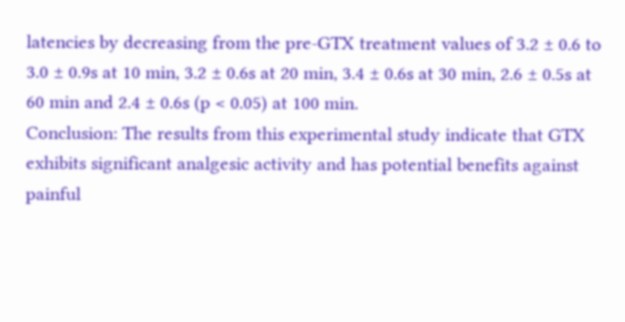latencies by decreasing from the pre-GTX treatment values of 3.2 ± 0.6 to 3.0 ± 0.9s at 10 min, 3.2 ± 0.6s at 20 min, 3.4 ± 0.6s at 30 min, 2.6 ± 0.5s at 60 min and 2.4 ± 0.6s (p < 0.05) at 100 min.
Conclusion: The results from this experimental study indicate that GTX exhibits significant analgesic activity and has potential benefits against painful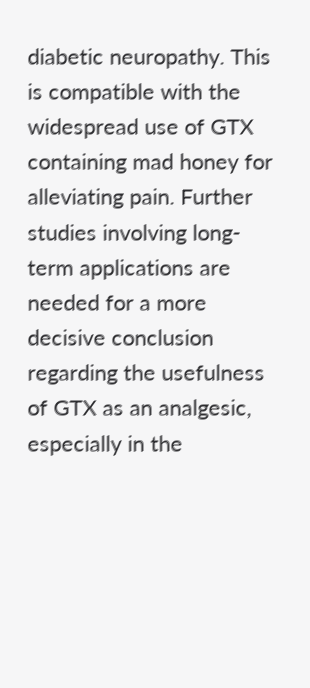diabetic neuropathy. This is compatible with the widespread use of GTX containing mad honey for alleviating pain. Further studies involving long-term applications are needed for a more decisive conclusion regarding the usefulness of GTX as an analgesic, especially in the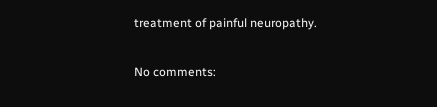treatment of painful neuropathy.

No comments: